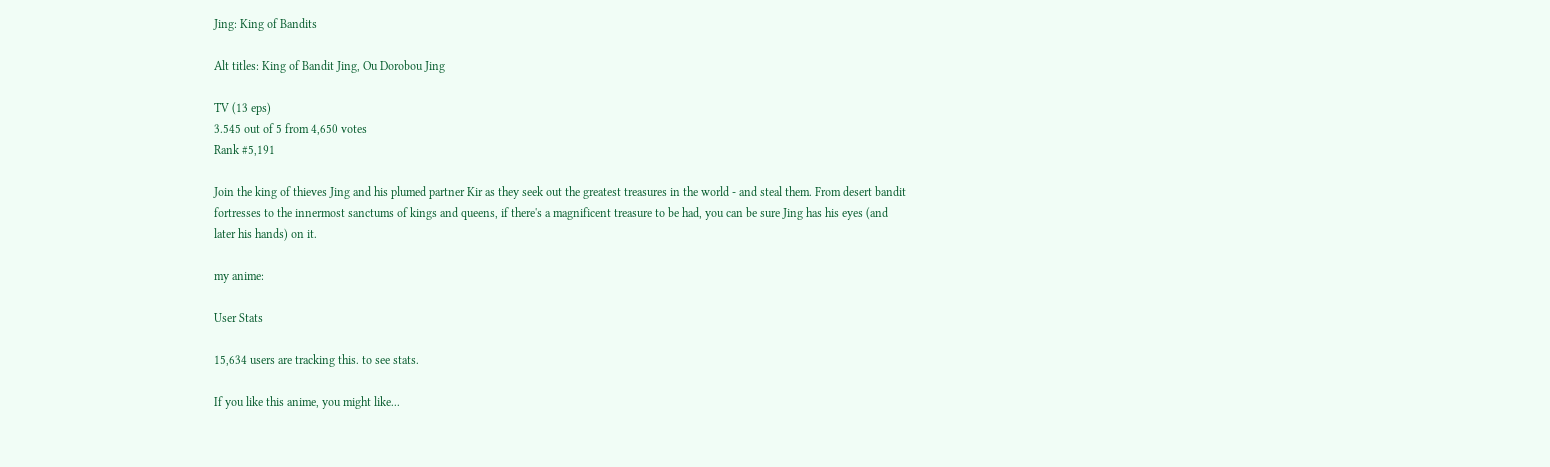Jing: King of Bandits

Alt titles: King of Bandit Jing, Ou Dorobou Jing

TV (13 eps)
3.545 out of 5 from 4,650 votes
Rank #5,191

Join the king of thieves Jing and his plumed partner Kir as they seek out the greatest treasures in the world - and steal them. From desert bandit fortresses to the innermost sanctums of kings and queens, if there's a magnificent treasure to be had, you can be sure Jing has his eyes (and later his hands) on it.

my anime:

User Stats

15,634 users are tracking this. to see stats.

If you like this anime, you might like...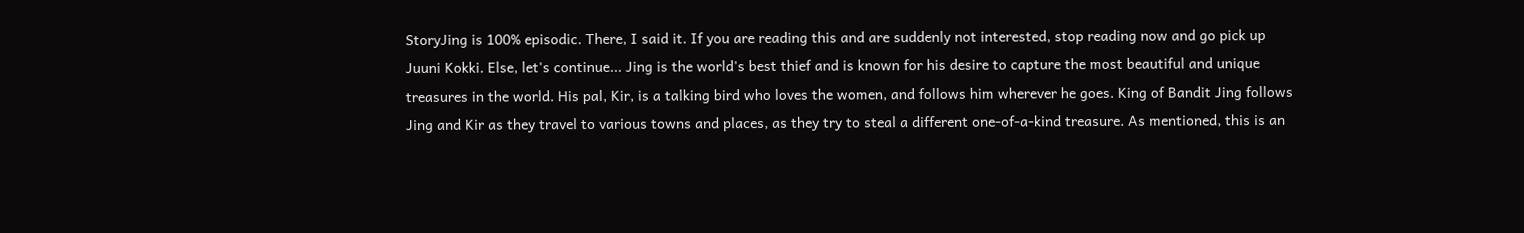StoryJing is 100% episodic. There, I said it. If you are reading this and are suddenly not interested, stop reading now and go pick up Juuni Kokki. Else, let's continue... Jing is the world's best thief and is known for his desire to capture the most beautiful and unique treasures in the world. His pal, Kir, is a talking bird who loves the women, and follows him wherever he goes. King of Bandit Jing follows Jing and Kir as they travel to various towns and places, as they try to steal a different one-of-a-kind treasure. As mentioned, this is an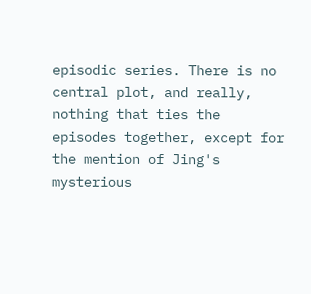episodic series. There is no central plot, and really, nothing that ties the episodes together, except for the mention of Jing's mysterious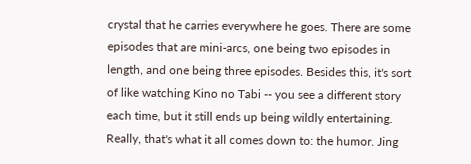crystal that he carries everywhere he goes. There are some episodes that are mini-arcs, one being two episodes in length, and one being three episodes. Besides this, it's sort of like watching Kino no Tabi -- you see a different story each time, but it still ends up being wildly entertaining. Really, that's what it all comes down to: the humor. Jing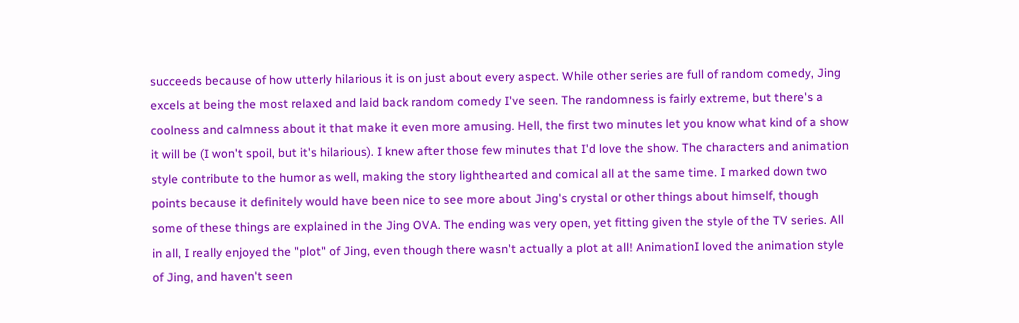succeeds because of how utterly hilarious it is on just about every aspect. While other series are full of random comedy, Jing excels at being the most relaxed and laid back random comedy I've seen. The randomness is fairly extreme, but there's a coolness and calmness about it that make it even more amusing. Hell, the first two minutes let you know what kind of a show it will be (I won't spoil, but it's hilarious). I knew after those few minutes that I'd love the show. The characters and animation style contribute to the humor as well, making the story lighthearted and comical all at the same time. I marked down two points because it definitely would have been nice to see more about Jing's crystal or other things about himself, though some of these things are explained in the Jing OVA. The ending was very open, yet fitting given the style of the TV series. All in all, I really enjoyed the "plot" of Jing, even though there wasn't actually a plot at all! AnimationI loved the animation style of Jing, and haven't seen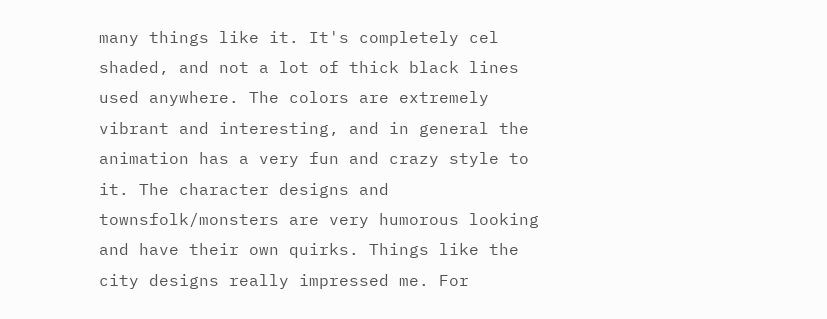many things like it. It's completely cel shaded, and not a lot of thick black lines used anywhere. The colors are extremely vibrant and interesting, and in general the animation has a very fun and crazy style to it. The character designs and townsfolk/monsters are very humorous looking and have their own quirks. Things like the city designs really impressed me. For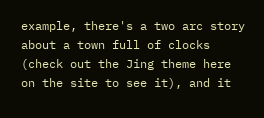example, there's a two arc story about a town full of clocks (check out the Jing theme here on the site to see it), and it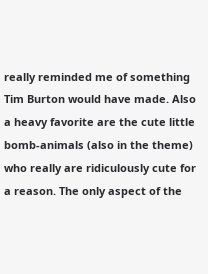really reminded me of something Tim Burton would have made. Also a heavy favorite are the cute little bomb-animals (also in the theme) who really are ridiculously cute for a reason. The only aspect of the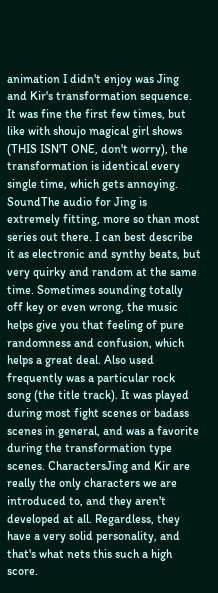animation I didn't enjoy was Jing and Kir's transformation sequence. It was fine the first few times, but like with shoujo magical girl shows (THIS ISN'T ONE, don't worry), the transformation is identical every single time, which gets annoying. SoundThe audio for Jing is extremely fitting, more so than most series out there. I can best describe it as electronic and synthy beats, but very quirky and random at the same time. Sometimes sounding totally off key or even wrong, the music helps give you that feeling of pure randomness and confusion, which helps a great deal. Also used frequently was a particular rock song (the title track). It was played during most fight scenes or badass scenes in general, and was a favorite during the transformation type scenes. CharactersJing and Kir are really the only characters we are introduced to, and they aren't developed at all. Regardless, they have a very solid personality, and that's what nets this such a high score.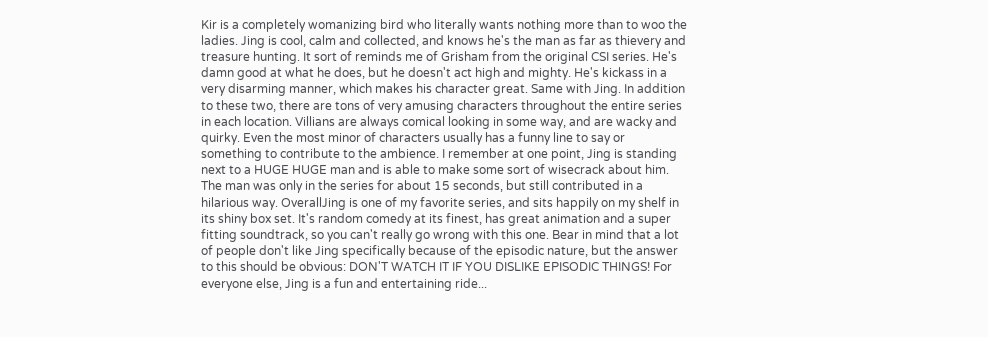Kir is a completely womanizing bird who literally wants nothing more than to woo the ladies. Jing is cool, calm and collected, and knows he's the man as far as thievery and treasure hunting. It sort of reminds me of Grisham from the original CSI series. He's damn good at what he does, but he doesn't act high and mighty. He's kickass in a very disarming manner, which makes his character great. Same with Jing. In addition to these two, there are tons of very amusing characters throughout the entire series in each location. Villians are always comical looking in some way, and are wacky and quirky. Even the most minor of characters usually has a funny line to say or something to contribute to the ambience. I remember at one point, Jing is standing next to a HUGE HUGE man and is able to make some sort of wisecrack about him. The man was only in the series for about 15 seconds, but still contributed in a hilarious way. OverallJing is one of my favorite series, and sits happily on my shelf in its shiny box set. It's random comedy at its finest, has great animation and a super fitting soundtrack, so you can't really go wrong with this one. Bear in mind that a lot of people don't like Jing specifically because of the episodic nature, but the answer to this should be obvious: DON'T WATCH IT IF YOU DISLIKE EPISODIC THINGS! For everyone else, Jing is a fun and entertaining ride...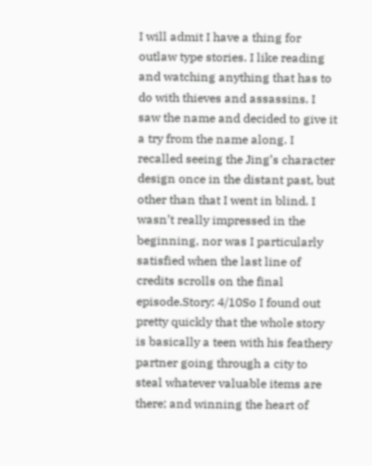I will admit I have a thing for outlaw type stories. I like reading and watching anything that has to do with thieves and assassins. I saw the name and decided to give it a try from the name along. I recalled seeing the Jing’s character design once in the distant past, but other than that I went in blind. I wasn’t really impressed in the beginning, nor was I particularly satisfied when the last line of credits scrolls on the final episode.Story: 4/10So I found out pretty quickly that the whole story is basically a teen with his feathery partner going through a city to steal whatever valuable items are there; and winning the heart of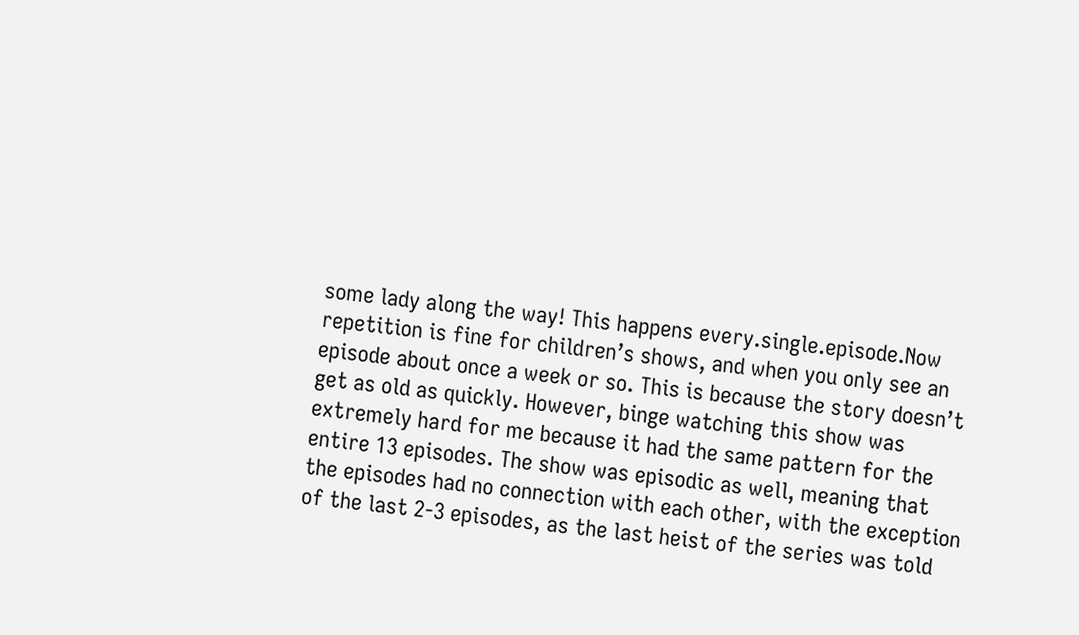some lady along the way! This happens every.single.episode.Now repetition is fine for children’s shows, and when you only see an episode about once a week or so. This is because the story doesn’t get as old as quickly. However, binge watching this show was extremely hard for me because it had the same pattern for the entire 13 episodes. The show was episodic as well, meaning that the episodes had no connection with each other, with the exception of the last 2-3 episodes, as the last heist of the series was told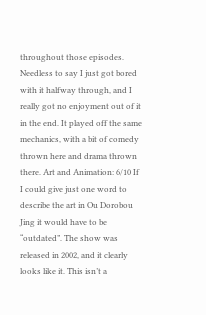throughout those episodes. Needless to say I just got bored with it halfway through, and I really got no enjoyment out of it in the end. It played off the same mechanics, with a bit of comedy thrown here and drama thrown there. Art and Animation: 6/10 If I could give just one word to describe the art in Ou Dorobou Jing it would have to be “outdated”. The show was released in 2002, and it clearly looks like it. This isn’t a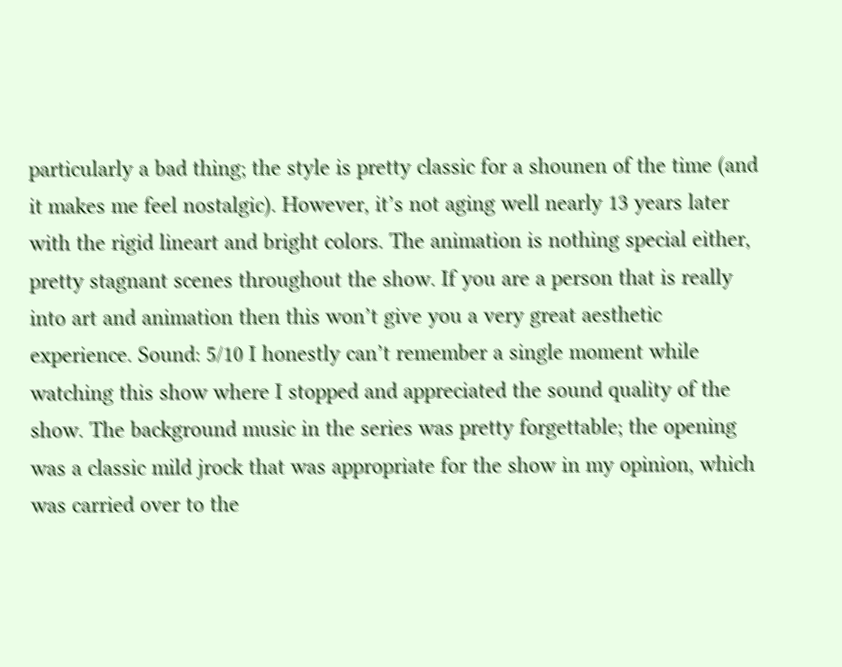particularly a bad thing; the style is pretty classic for a shounen of the time (and it makes me feel nostalgic). However, it’s not aging well nearly 13 years later with the rigid lineart and bright colors. The animation is nothing special either, pretty stagnant scenes throughout the show. If you are a person that is really into art and animation then this won’t give you a very great aesthetic experience. Sound: 5/10 I honestly can’t remember a single moment while watching this show where I stopped and appreciated the sound quality of the show. The background music in the series was pretty forgettable; the opening was a classic mild jrock that was appropriate for the show in my opinion, which was carried over to the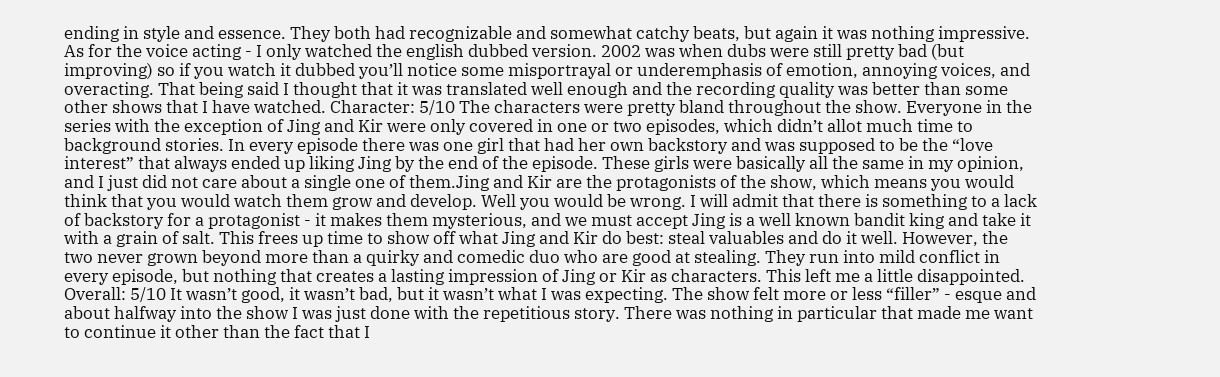ending in style and essence. They both had recognizable and somewhat catchy beats, but again it was nothing impressive. As for the voice acting - I only watched the english dubbed version. 2002 was when dubs were still pretty bad (but improving) so if you watch it dubbed you’ll notice some misportrayal or underemphasis of emotion, annoying voices, and overacting. That being said I thought that it was translated well enough and the recording quality was better than some other shows that I have watched. Character: 5/10 The characters were pretty bland throughout the show. Everyone in the series with the exception of Jing and Kir were only covered in one or two episodes, which didn’t allot much time to background stories. In every episode there was one girl that had her own backstory and was supposed to be the “love interest” that always ended up liking Jing by the end of the episode. These girls were basically all the same in my opinion, and I just did not care about a single one of them.Jing and Kir are the protagonists of the show, which means you would think that you would watch them grow and develop. Well you would be wrong. I will admit that there is something to a lack of backstory for a protagonist - it makes them mysterious, and we must accept Jing is a well known bandit king and take it with a grain of salt. This frees up time to show off what Jing and Kir do best: steal valuables and do it well. However, the two never grown beyond more than a quirky and comedic duo who are good at stealing. They run into mild conflict in every episode, but nothing that creates a lasting impression of Jing or Kir as characters. This left me a little disappointed. Overall: 5/10 It wasn’t good, it wasn’t bad, but it wasn’t what I was expecting. The show felt more or less “filler” - esque and about halfway into the show I was just done with the repetitious story. There was nothing in particular that made me want to continue it other than the fact that I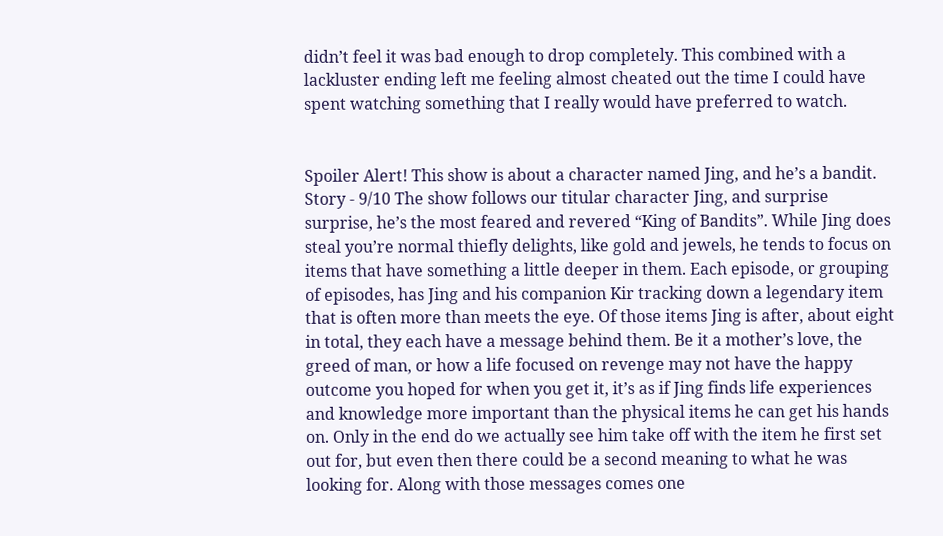didn’t feel it was bad enough to drop completely. This combined with a lackluster ending left me feeling almost cheated out the time I could have spent watching something that I really would have preferred to watch.


Spoiler Alert! This show is about a character named Jing, and he’s a bandit. Story - 9/10 The show follows our titular character Jing, and surprise surprise, he’s the most feared and revered “King of Bandits”. While Jing does steal you’re normal thiefly delights, like gold and jewels, he tends to focus on items that have something a little deeper in them. Each episode, or grouping of episodes, has Jing and his companion Kir tracking down a legendary item that is often more than meets the eye. Of those items Jing is after, about eight in total, they each have a message behind them. Be it a mother’s love, the greed of man, or how a life focused on revenge may not have the happy outcome you hoped for when you get it, it’s as if Jing finds life experiences and knowledge more important than the physical items he can get his hands on. Only in the end do we actually see him take off with the item he first set out for, but even then there could be a second meaning to what he was looking for. Along with those messages comes one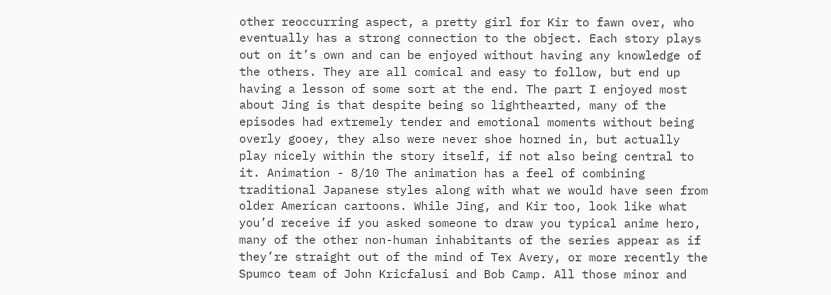other reoccurring aspect, a pretty girl for Kir to fawn over, who eventually has a strong connection to the object. Each story plays out on it’s own and can be enjoyed without having any knowledge of the others. They are all comical and easy to follow, but end up having a lesson of some sort at the end. The part I enjoyed most about Jing is that despite being so lighthearted, many of the episodes had extremely tender and emotional moments without being overly gooey, they also were never shoe horned in, but actually play nicely within the story itself, if not also being central to it. Animation - 8/10 The animation has a feel of combining traditional Japanese styles along with what we would have seen from older American cartoons. While Jing, and Kir too, look like what you’d receive if you asked someone to draw you typical anime hero, many of the other non-human inhabitants of the series appear as if they’re straight out of the mind of Tex Avery, or more recently the Spumco team of John Kricfalusi and Bob Camp. All those minor and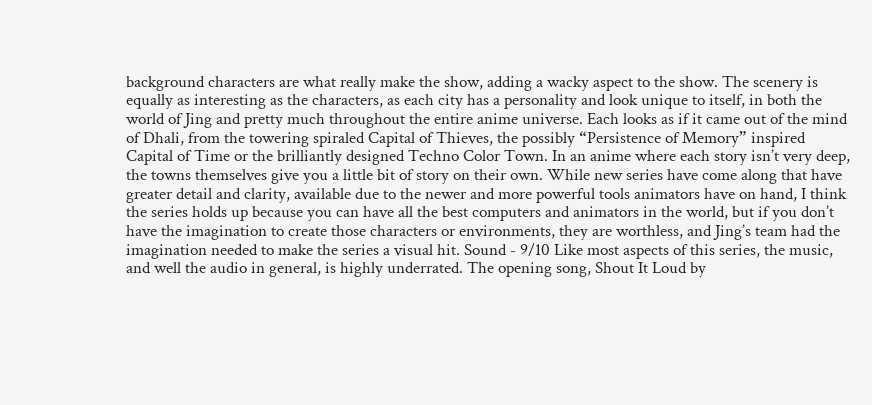background characters are what really make the show, adding a wacky aspect to the show. The scenery is equally as interesting as the characters, as each city has a personality and look unique to itself, in both the world of Jing and pretty much throughout the entire anime universe. Each looks as if it came out of the mind of Dhali, from the towering spiraled Capital of Thieves, the possibly “Persistence of Memory” inspired Capital of Time or the brilliantly designed Techno Color Town. In an anime where each story isn’t very deep, the towns themselves give you a little bit of story on their own. While new series have come along that have greater detail and clarity, available due to the newer and more powerful tools animators have on hand, I think the series holds up because you can have all the best computers and animators in the world, but if you don’t have the imagination to create those characters or environments, they are worthless, and Jing’s team had the imagination needed to make the series a visual hit. Sound - 9/10 Like most aspects of this series, the music, and well the audio in general, is highly underrated. The opening song, Shout It Loud by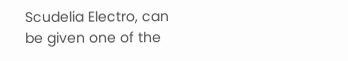Scudelia Electro, can be given one of the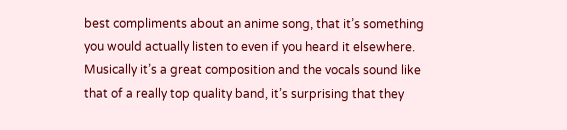best compliments about an anime song, that it’s something you would actually listen to even if you heard it elsewhere. Musically it’s a great composition and the vocals sound like that of a really top quality band, it’s surprising that they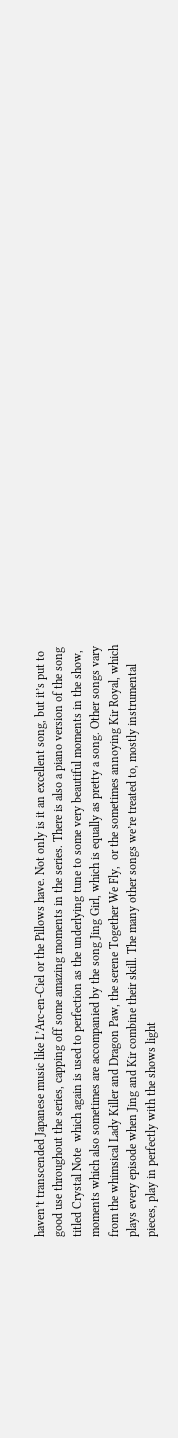haven’t transcended Japanese music like L’Arc-en-Ciel or the Pillows have. Not only is it an excellent song, but it’s put to good use throughout the series, capping off some amazing moments in the series. There is also a piano version of the song titled Crystal Note  which again is used to perfection as the underlying tune to some very beautiful moments in the show, moments which also sometimes are accompanied by the song Jing Girl, which is equally as pretty a song. Other songs vary from the whimsical Lady Killer and Dragon Paw, the serene Together We Fly,  or the sometimes annoying Kir Royal, which plays every episode when Jing and Kir combine their skill. The many other songs we’re treated to, mostly instrumental pieces, play in perfectly with the shows light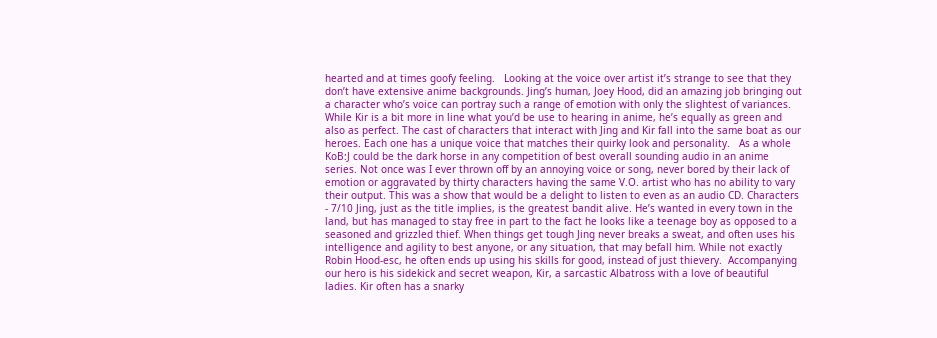hearted and at times goofy feeling.   Looking at the voice over artist it’s strange to see that they don’t have extensive anime backgrounds. Jing’s human, Joey Hood, did an amazing job bringing out a character who’s voice can portray such a range of emotion with only the slightest of variances. While Kir is a bit more in line what you’d be use to hearing in anime, he’s equally as green and also as perfect. The cast of characters that interact with Jing and Kir fall into the same boat as our heroes. Each one has a unique voice that matches their quirky look and personality.   As a whole KoB:J could be the dark horse in any competition of best overall sounding audio in an anime series. Not once was I ever thrown off by an annoying voice or song, never bored by their lack of emotion or aggravated by thirty characters having the same V.O. artist who has no ability to vary their output. This was a show that would be a delight to listen to even as an audio CD. Characters - 7/10 Jing, just as the title implies, is the greatest bandit alive. He’s wanted in every town in the land, but has managed to stay free in part to the fact he looks like a teenage boy as opposed to a seasoned and grizzled thief. When things get tough Jing never breaks a sweat, and often uses his intelligence and agility to best anyone, or any situation, that may befall him. While not exactly Robin Hood-esc, he often ends up using his skills for good, instead of just thievery.  Accompanying our hero is his sidekick and secret weapon, Kir, a sarcastic Albatross with a love of beautiful ladies. Kir often has a snarky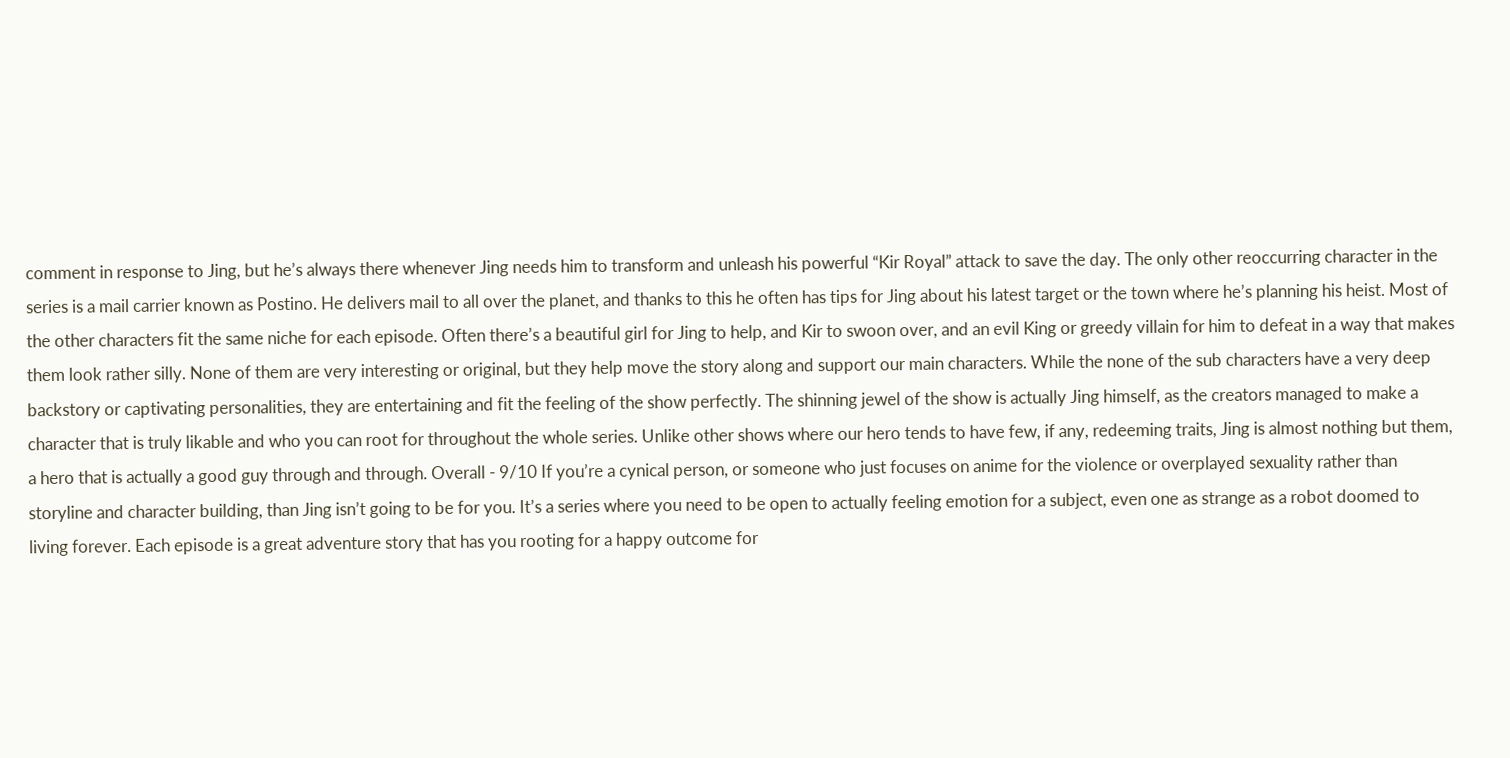comment in response to Jing, but he’s always there whenever Jing needs him to transform and unleash his powerful “Kir Royal” attack to save the day. The only other reoccurring character in the series is a mail carrier known as Postino. He delivers mail to all over the planet, and thanks to this he often has tips for Jing about his latest target or the town where he’s planning his heist. Most of the other characters fit the same niche for each episode. Often there’s a beautiful girl for Jing to help, and Kir to swoon over, and an evil King or greedy villain for him to defeat in a way that makes them look rather silly. None of them are very interesting or original, but they help move the story along and support our main characters. While the none of the sub characters have a very deep backstory or captivating personalities, they are entertaining and fit the feeling of the show perfectly. The shinning jewel of the show is actually Jing himself, as the creators managed to make a character that is truly likable and who you can root for throughout the whole series. Unlike other shows where our hero tends to have few, if any, redeeming traits, Jing is almost nothing but them, a hero that is actually a good guy through and through. Overall - 9/10 If you’re a cynical person, or someone who just focuses on anime for the violence or overplayed sexuality rather than storyline and character building, than Jing isn’t going to be for you. It’s a series where you need to be open to actually feeling emotion for a subject, even one as strange as a robot doomed to living forever. Each episode is a great adventure story that has you rooting for a happy outcome for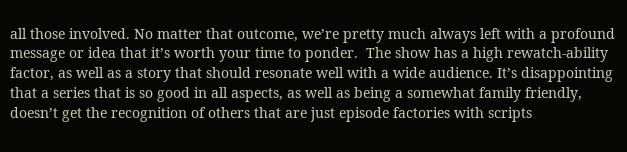all those involved. No matter that outcome, we’re pretty much always left with a profound message or idea that it’s worth your time to ponder.  The show has a high rewatch-ability factor, as well as a story that should resonate well with a wide audience. It’s disappointing that a series that is so good in all aspects, as well as being a somewhat family friendly, doesn’t get the recognition of others that are just episode factories with scripts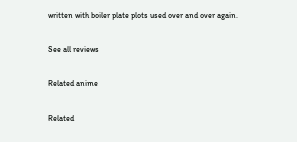written with boiler plate plots used over and over again.

See all reviews

Related anime

Related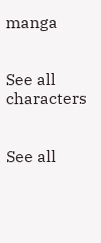manga


See all characters


See all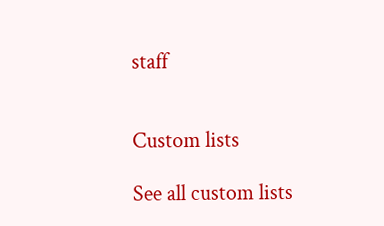staff


Custom lists

See all custom lists